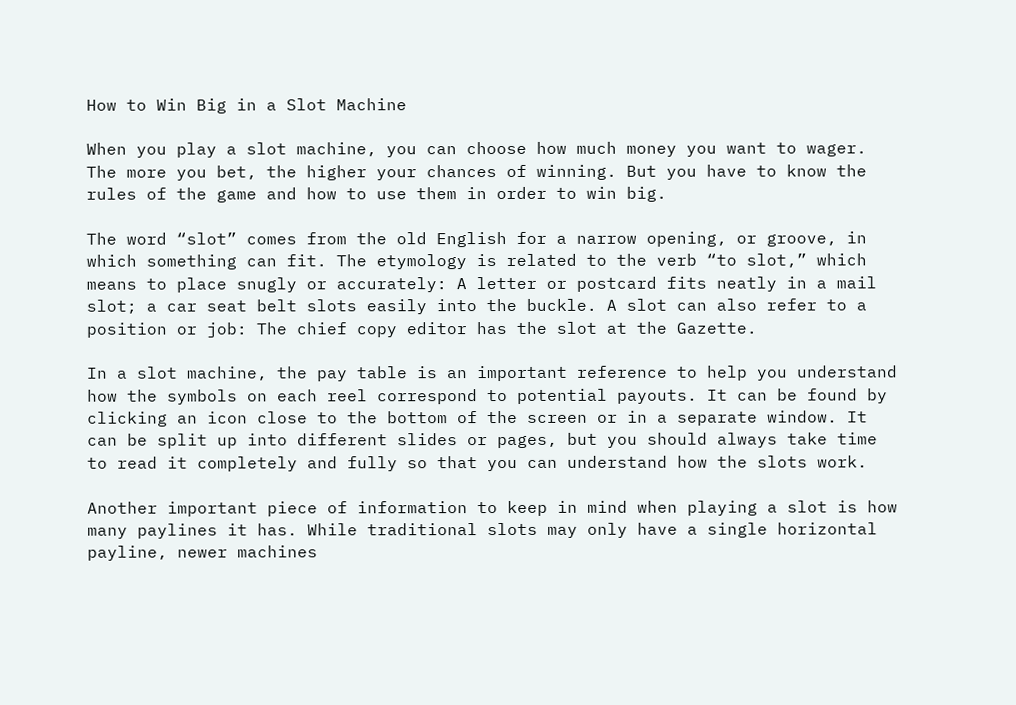How to Win Big in a Slot Machine

When you play a slot machine, you can choose how much money you want to wager. The more you bet, the higher your chances of winning. But you have to know the rules of the game and how to use them in order to win big.

The word “slot” comes from the old English for a narrow opening, or groove, in which something can fit. The etymology is related to the verb “to slot,” which means to place snugly or accurately: A letter or postcard fits neatly in a mail slot; a car seat belt slots easily into the buckle. A slot can also refer to a position or job: The chief copy editor has the slot at the Gazette.

In a slot machine, the pay table is an important reference to help you understand how the symbols on each reel correspond to potential payouts. It can be found by clicking an icon close to the bottom of the screen or in a separate window. It can be split up into different slides or pages, but you should always take time to read it completely and fully so that you can understand how the slots work.

Another important piece of information to keep in mind when playing a slot is how many paylines it has. While traditional slots may only have a single horizontal payline, newer machines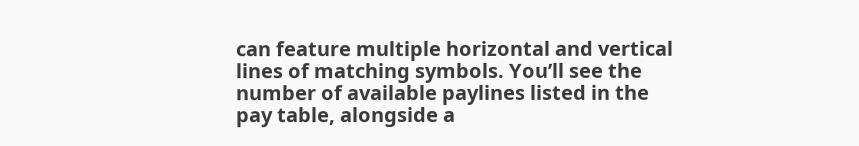can feature multiple horizontal and vertical lines of matching symbols. You’ll see the number of available paylines listed in the pay table, alongside a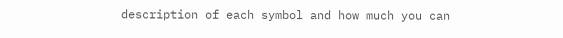description of each symbol and how much you can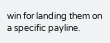win for landing them on a specific payline.